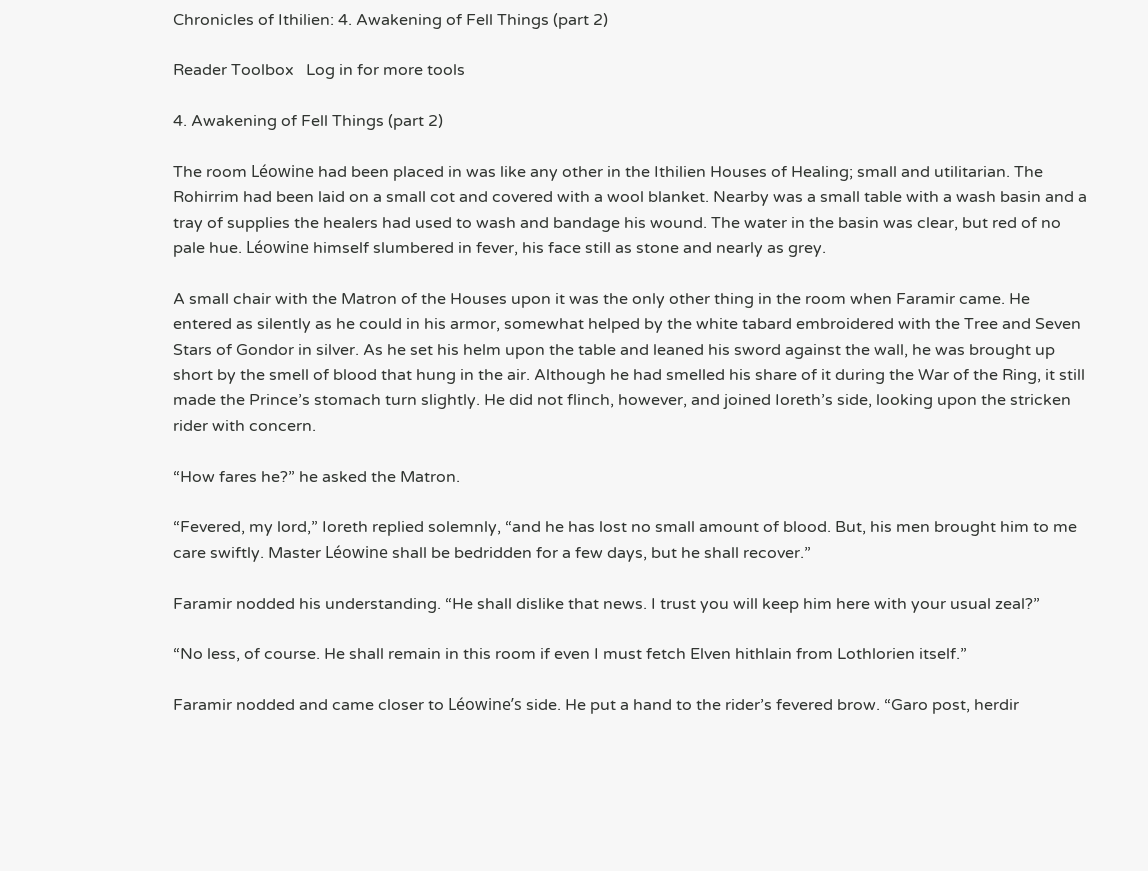Chronicles of Ithilien: 4. Awakening of Fell Things (part 2)

Reader Toolbox   Log in for more tools

4. Awakening of Fell Things (part 2)

The room Léowine had been placed in was like any other in the Ithilien Houses of Healing; small and utilitarian. The Rohirrim had been laid on a small cot and covered with a wool blanket. Nearby was a small table with a wash basin and a tray of supplies the healers had used to wash and bandage his wound. The water in the basin was clear, but red of no pale hue. Léowine himself slumbered in fever, his face still as stone and nearly as grey.

A small chair with the Matron of the Houses upon it was the only other thing in the room when Faramir came. He entered as silently as he could in his armor, somewhat helped by the white tabard embroidered with the Tree and Seven Stars of Gondor in silver. As he set his helm upon the table and leaned his sword against the wall, he was brought up short by the smell of blood that hung in the air. Although he had smelled his share of it during the War of the Ring, it still made the Prince’s stomach turn slightly. He did not flinch, however, and joined Ioreth’s side, looking upon the stricken rider with concern.

“How fares he?” he asked the Matron.

“Fevered, my lord,” Ioreth replied solemnly, “and he has lost no small amount of blood. But, his men brought him to me care swiftly. Master Léowine shall be bedridden for a few days, but he shall recover.”

Faramir nodded his understanding. “He shall dislike that news. I trust you will keep him here with your usual zeal?”

“No less, of course. He shall remain in this room if even I must fetch Elven hithlain from Lothlorien itself.”

Faramir nodded and came closer to Léowine’s side. He put a hand to the rider’s fevered brow. “Garo post, herdir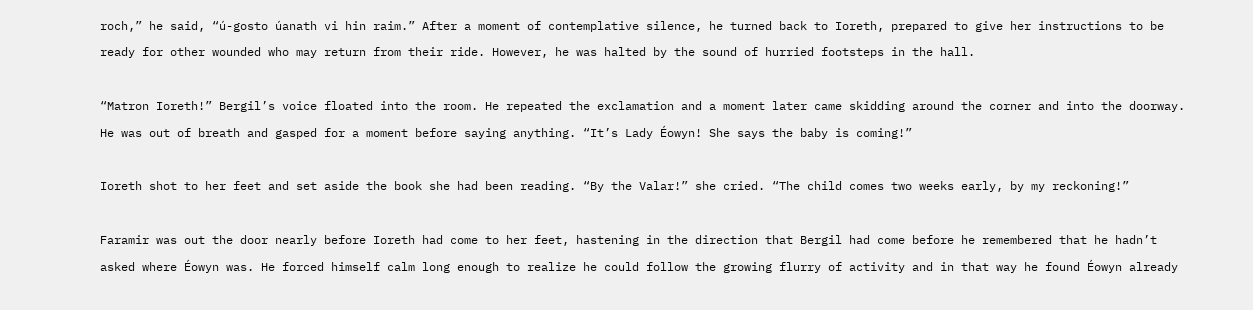roch,” he said, “ú-gosto úanath vi hin raim.” After a moment of contemplative silence, he turned back to Ioreth, prepared to give her instructions to be ready for other wounded who may return from their ride. However, he was halted by the sound of hurried footsteps in the hall.

“Matron Ioreth!” Bergil’s voice floated into the room. He repeated the exclamation and a moment later came skidding around the corner and into the doorway. He was out of breath and gasped for a moment before saying anything. “It’s Lady Éowyn! She says the baby is coming!”

Ioreth shot to her feet and set aside the book she had been reading. “By the Valar!” she cried. “The child comes two weeks early, by my reckoning!”

Faramir was out the door nearly before Ioreth had come to her feet, hastening in the direction that Bergil had come before he remembered that he hadn’t asked where Éowyn was. He forced himself calm long enough to realize he could follow the growing flurry of activity and in that way he found Éowyn already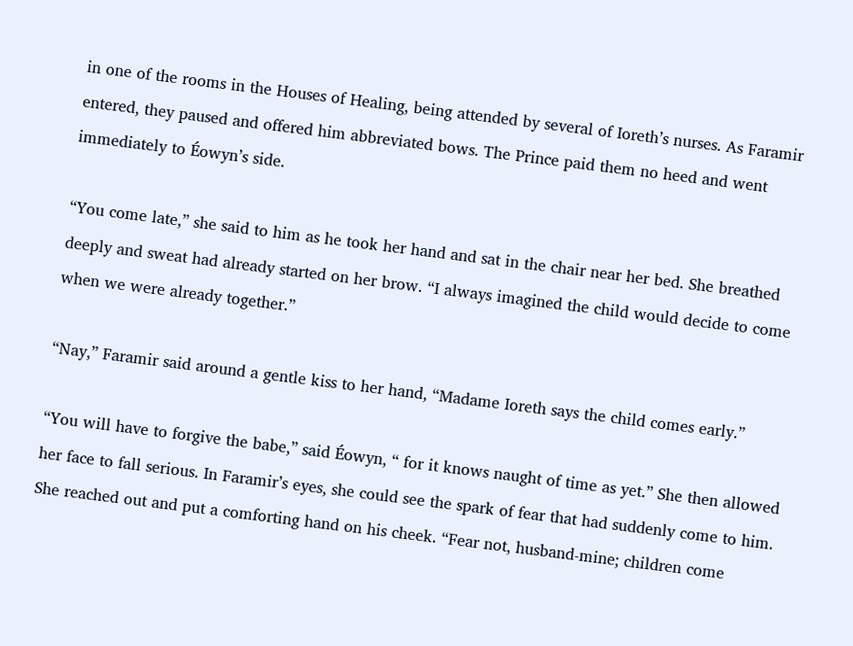in one of the rooms in the Houses of Healing, being attended by several of Ioreth’s nurses. As Faramir entered, they paused and offered him abbreviated bows. The Prince paid them no heed and went immediately to Éowyn’s side.

“You come late,” she said to him as he took her hand and sat in the chair near her bed. She breathed deeply and sweat had already started on her brow. “I always imagined the child would decide to come when we were already together.”

“Nay,” Faramir said around a gentle kiss to her hand, “Madame Ioreth says the child comes early.”

“You will have to forgive the babe,” said Éowyn, “ for it knows naught of time as yet.” She then allowed her face to fall serious. In Faramir’s eyes, she could see the spark of fear that had suddenly come to him. She reached out and put a comforting hand on his cheek. “Fear not, husband-mine; children come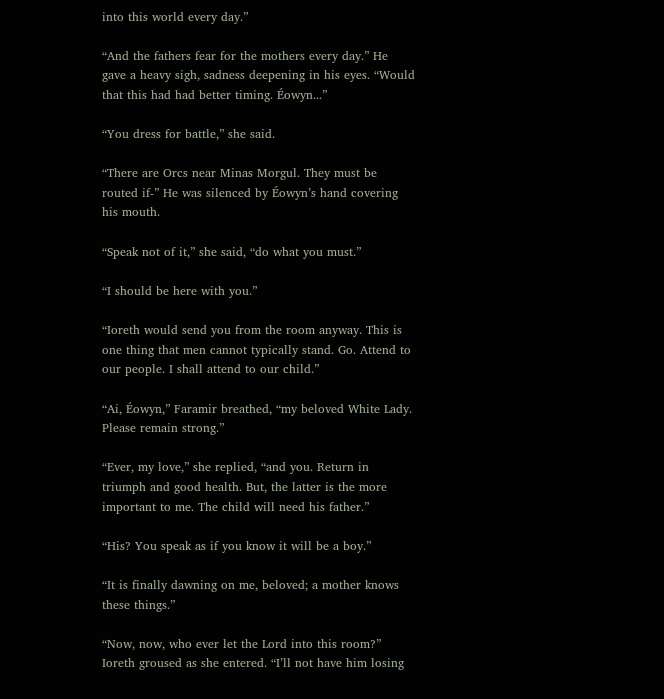into this world every day.”

“And the fathers fear for the mothers every day.” He gave a heavy sigh, sadness deepening in his eyes. “Would that this had had better timing. Éowyn...”

“You dress for battle,” she said.

“There are Orcs near Minas Morgul. They must be routed if-” He was silenced by Éowyn’s hand covering his mouth.

“Speak not of it,” she said, “do what you must.”

“I should be here with you.”

“Ioreth would send you from the room anyway. This is one thing that men cannot typically stand. Go. Attend to our people. I shall attend to our child.”

“Ai, Éowyn,” Faramir breathed, “my beloved White Lady. Please remain strong.”

“Ever, my love,” she replied, “and you. Return in triumph and good health. But, the latter is the more important to me. The child will need his father.”

“His? You speak as if you know it will be a boy.”

“It is finally dawning on me, beloved; a mother knows these things.”

“Now, now, who ever let the Lord into this room?” Ioreth groused as she entered. “I’ll not have him losing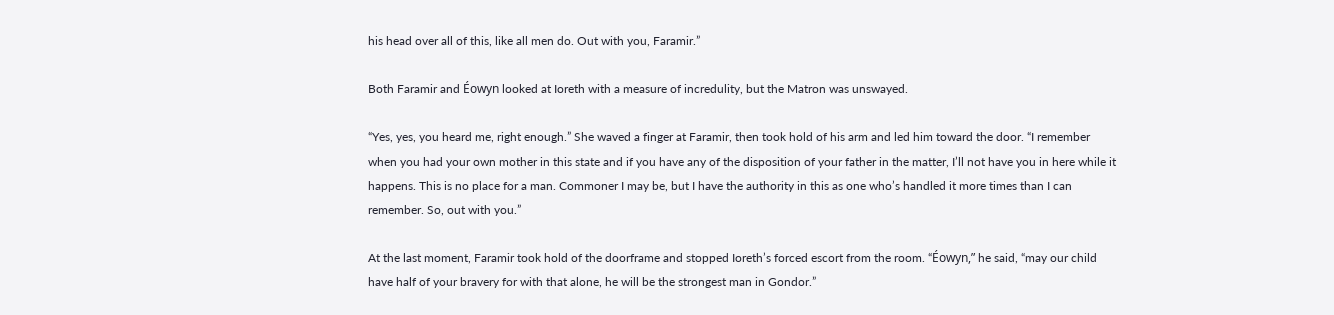his head over all of this, like all men do. Out with you, Faramir.”

Both Faramir and Éowyn looked at Ioreth with a measure of incredulity, but the Matron was unswayed.

“Yes, yes, you heard me, right enough.” She waved a finger at Faramir, then took hold of his arm and led him toward the door. “I remember when you had your own mother in this state and if you have any of the disposition of your father in the matter, I’ll not have you in here while it happens. This is no place for a man. Commoner I may be, but I have the authority in this as one who’s handled it more times than I can remember. So, out with you.”

At the last moment, Faramir took hold of the doorframe and stopped Ioreth’s forced escort from the room. “Éowyn,” he said, “may our child have half of your bravery for with that alone, he will be the strongest man in Gondor.”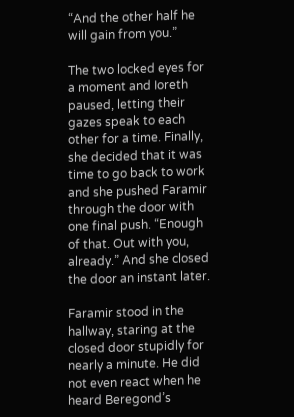“And the other half he will gain from you.”

The two locked eyes for a moment and Ioreth paused, letting their gazes speak to each other for a time. Finally, she decided that it was time to go back to work and she pushed Faramir through the door with one final push. “Enough of that. Out with you, already.” And she closed the door an instant later.

Faramir stood in the hallway, staring at the closed door stupidly for nearly a minute. He did not even react when he heard Beregond’s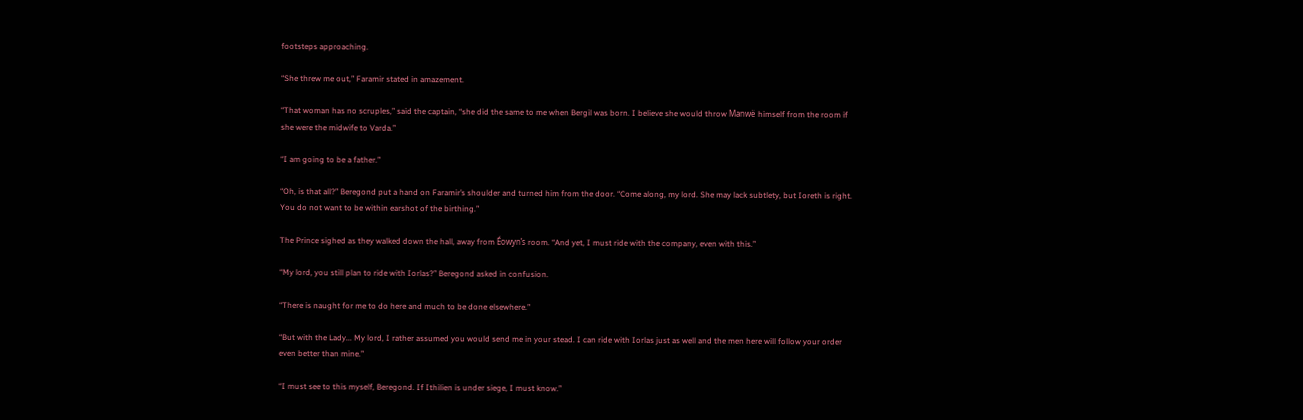footsteps approaching.

“She threw me out,” Faramir stated in amazement.

“That woman has no scruples,” said the captain, “she did the same to me when Bergil was born. I believe she would throw Manwë himself from the room if she were the midwife to Varda.”

“I am going to be a father.”

“Oh, is that all?” Beregond put a hand on Faramir’s shoulder and turned him from the door. “Come along, my lord. She may lack subtlety, but Ioreth is right. You do not want to be within earshot of the birthing.”

The Prince sighed as they walked down the hall, away from Éowyn’s room. “And yet, I must ride with the company, even with this.”

“My lord, you still plan to ride with Iorlas?” Beregond asked in confusion.

“There is naught for me to do here and much to be done elsewhere.”

“But with the Lady... My lord, I rather assumed you would send me in your stead. I can ride with Iorlas just as well and the men here will follow your order even better than mine.”

“I must see to this myself, Beregond. If Ithilien is under siege, I must know.”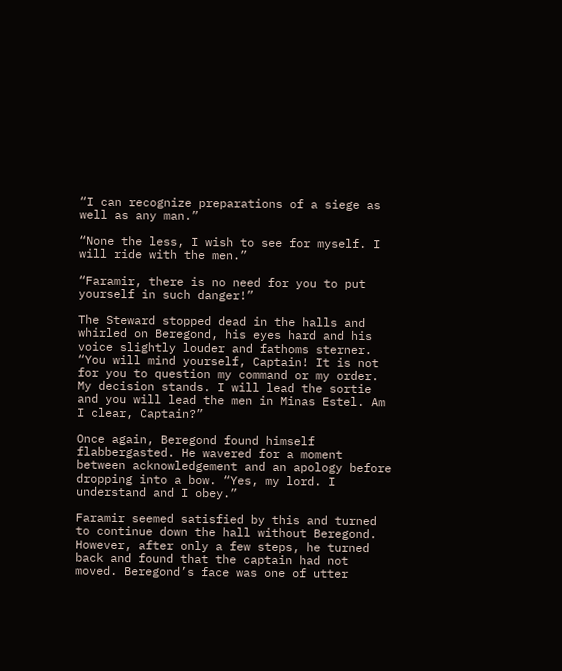“I can recognize preparations of a siege as well as any man.”

“None the less, I wish to see for myself. I will ride with the men.”

“Faramir, there is no need for you to put yourself in such danger!”

The Steward stopped dead in the halls and whirled on Beregond, his eyes hard and his voice slightly louder and fathoms sterner. “You will mind yourself, Captain! It is not for you to question my command or my order. My decision stands. I will lead the sortie and you will lead the men in Minas Estel. Am I clear, Captain?”

Once again, Beregond found himself flabbergasted. He wavered for a moment between acknowledgement and an apology before dropping into a bow. “Yes, my lord. I understand and I obey.”

Faramir seemed satisfied by this and turned to continue down the hall without Beregond. However, after only a few steps, he turned back and found that the captain had not moved. Beregond’s face was one of utter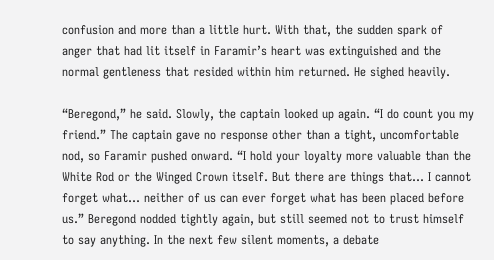confusion and more than a little hurt. With that, the sudden spark of anger that had lit itself in Faramir’s heart was extinguished and the normal gentleness that resided within him returned. He sighed heavily.

“Beregond,” he said. Slowly, the captain looked up again. “I do count you my friend.” The captain gave no response other than a tight, uncomfortable nod, so Faramir pushed onward. “I hold your loyalty more valuable than the White Rod or the Winged Crown itself. But there are things that... I cannot forget what... neither of us can ever forget what has been placed before us.” Beregond nodded tightly again, but still seemed not to trust himself to say anything. In the next few silent moments, a debate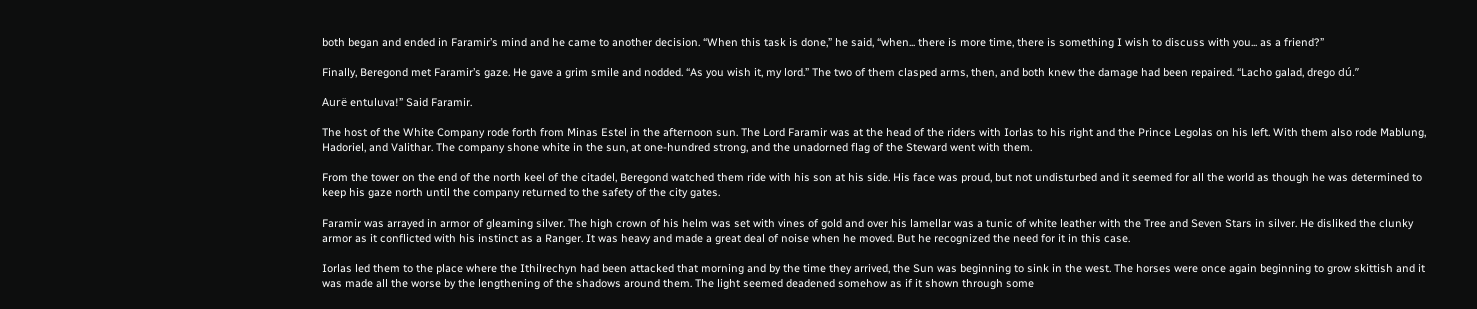both began and ended in Faramir’s mind and he came to another decision. “When this task is done,” he said, “when... there is more time, there is something I wish to discuss with you... as a friend?”

Finally, Beregond met Faramir’s gaze. He gave a grim smile and nodded. “As you wish it, my lord.” The two of them clasped arms, then, and both knew the damage had been repaired. “Lacho galad, drego dú.”

Aurë entuluva!” Said Faramir.

The host of the White Company rode forth from Minas Estel in the afternoon sun. The Lord Faramir was at the head of the riders with Iorlas to his right and the Prince Legolas on his left. With them also rode Mablung, Hadoriel, and Valithar. The company shone white in the sun, at one-hundred strong, and the unadorned flag of the Steward went with them.

From the tower on the end of the north keel of the citadel, Beregond watched them ride with his son at his side. His face was proud, but not undisturbed and it seemed for all the world as though he was determined to keep his gaze north until the company returned to the safety of the city gates.

Faramir was arrayed in armor of gleaming silver. The high crown of his helm was set with vines of gold and over his lamellar was a tunic of white leather with the Tree and Seven Stars in silver. He disliked the clunky armor as it conflicted with his instinct as a Ranger. It was heavy and made a great deal of noise when he moved. But he recognized the need for it in this case.

Iorlas led them to the place where the Ithilrechyn had been attacked that morning and by the time they arrived, the Sun was beginning to sink in the west. The horses were once again beginning to grow skittish and it was made all the worse by the lengthening of the shadows around them. The light seemed deadened somehow as if it shown through some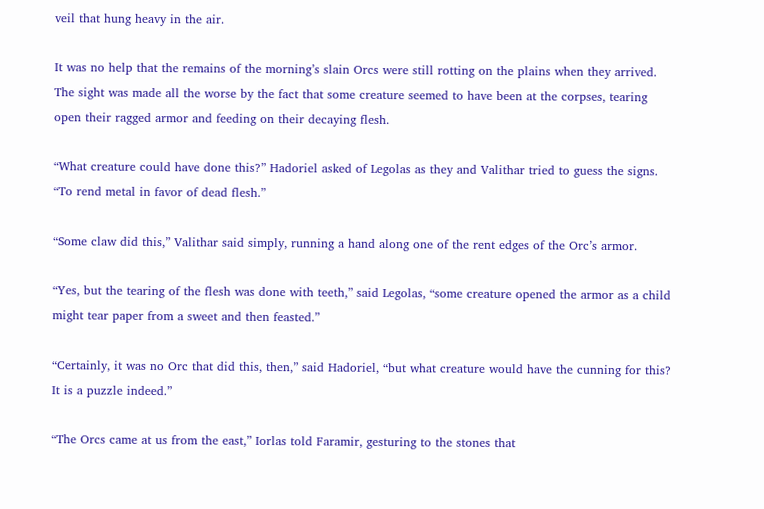veil that hung heavy in the air.

It was no help that the remains of the morning’s slain Orcs were still rotting on the plains when they arrived. The sight was made all the worse by the fact that some creature seemed to have been at the corpses, tearing open their ragged armor and feeding on their decaying flesh.

“What creature could have done this?” Hadoriel asked of Legolas as they and Valithar tried to guess the signs. “To rend metal in favor of dead flesh.”

“Some claw did this,” Valithar said simply, running a hand along one of the rent edges of the Orc’s armor.

“Yes, but the tearing of the flesh was done with teeth,” said Legolas, “some creature opened the armor as a child might tear paper from a sweet and then feasted.”

“Certainly, it was no Orc that did this, then,” said Hadoriel, “but what creature would have the cunning for this? It is a puzzle indeed.”

“The Orcs came at us from the east,” Iorlas told Faramir, gesturing to the stones that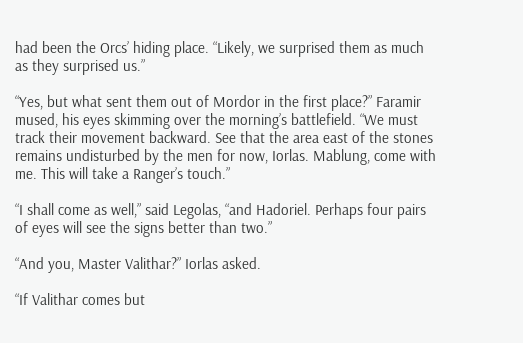had been the Orcs’ hiding place. “Likely, we surprised them as much as they surprised us.”

“Yes, but what sent them out of Mordor in the first place?” Faramir mused, his eyes skimming over the morning’s battlefield. “We must track their movement backward. See that the area east of the stones remains undisturbed by the men for now, Iorlas. Mablung, come with me. This will take a Ranger’s touch.”

“I shall come as well,” said Legolas, “and Hadoriel. Perhaps four pairs of eyes will see the signs better than two.”

“And you, Master Valithar?” Iorlas asked.

“If Valithar comes but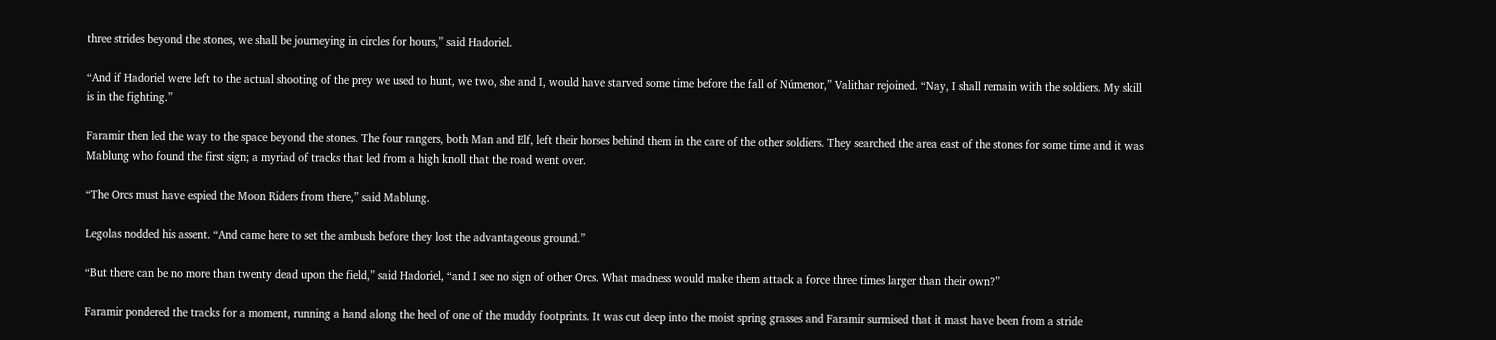three strides beyond the stones, we shall be journeying in circles for hours,” said Hadoriel.

“And if Hadoriel were left to the actual shooting of the prey we used to hunt, we two, she and I, would have starved some time before the fall of Númenor,” Valithar rejoined. “Nay, I shall remain with the soldiers. My skill is in the fighting.”

Faramir then led the way to the space beyond the stones. The four rangers, both Man and Elf, left their horses behind them in the care of the other soldiers. They searched the area east of the stones for some time and it was Mablung who found the first sign; a myriad of tracks that led from a high knoll that the road went over.

“The Orcs must have espied the Moon Riders from there,” said Mablung.

Legolas nodded his assent. “And came here to set the ambush before they lost the advantageous ground.”

“But there can be no more than twenty dead upon the field,” said Hadoriel, “and I see no sign of other Orcs. What madness would make them attack a force three times larger than their own?”

Faramir pondered the tracks for a moment, running a hand along the heel of one of the muddy footprints. It was cut deep into the moist spring grasses and Faramir surmised that it mast have been from a stride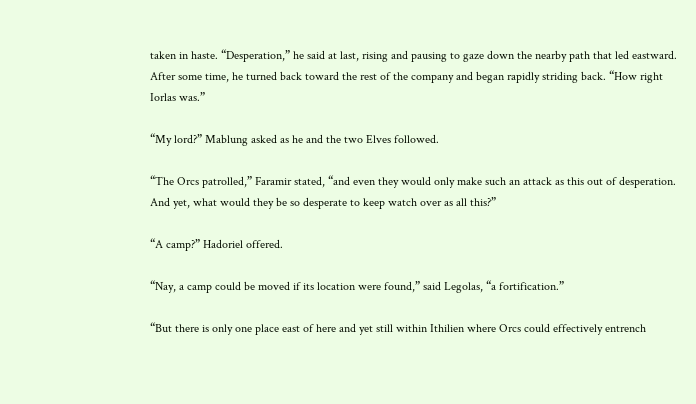taken in haste. “Desperation,” he said at last, rising and pausing to gaze down the nearby path that led eastward. After some time, he turned back toward the rest of the company and began rapidly striding back. “How right Iorlas was.”

“My lord?” Mablung asked as he and the two Elves followed.

“The Orcs patrolled,” Faramir stated, “and even they would only make such an attack as this out of desperation. And yet, what would they be so desperate to keep watch over as all this?”

“A camp?” Hadoriel offered.

“Nay, a camp could be moved if its location were found,” said Legolas, “a fortification.”

“But there is only one place east of here and yet still within Ithilien where Orcs could effectively entrench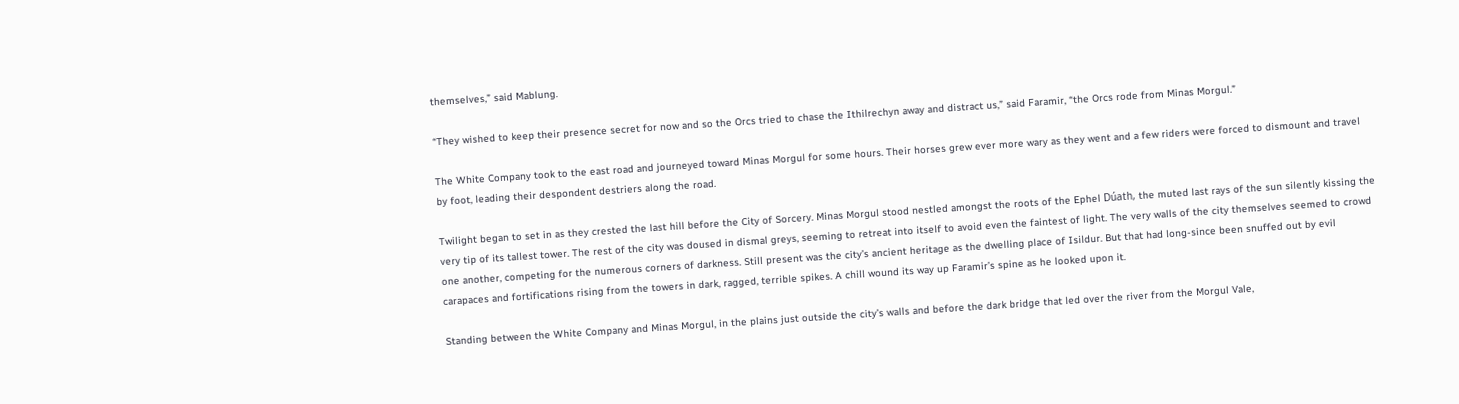themselves,” said Mablung.

“They wished to keep their presence secret for now and so the Orcs tried to chase the Ithilrechyn away and distract us,” said Faramir, “the Orcs rode from Minas Morgul.”

The White Company took to the east road and journeyed toward Minas Morgul for some hours. Their horses grew ever more wary as they went and a few riders were forced to dismount and travel by foot, leading their despondent destriers along the road.

Twilight began to set in as they crested the last hill before the City of Sorcery. Minas Morgul stood nestled amongst the roots of the Ephel Dúath, the muted last rays of the sun silently kissing the very tip of its tallest tower. The rest of the city was doused in dismal greys, seeming to retreat into itself to avoid even the faintest of light. The very walls of the city themselves seemed to crowd one another, competing for the numerous corners of darkness. Still present was the city’s ancient heritage as the dwelling place of Isildur. But that had long-since been snuffed out by evil carapaces and fortifications rising from the towers in dark, ragged, terrible spikes. A chill wound its way up Faramir’s spine as he looked upon it.

Standing between the White Company and Minas Morgul, in the plains just outside the city’s walls and before the dark bridge that led over the river from the Morgul Vale,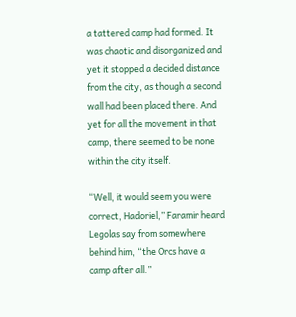a tattered camp had formed. It was chaotic and disorganized and yet it stopped a decided distance from the city, as though a second wall had been placed there. And yet for all the movement in that camp, there seemed to be none within the city itself.

“Well, it would seem you were correct, Hadoriel,” Faramir heard Legolas say from somewhere behind him, “the Orcs have a camp after all.”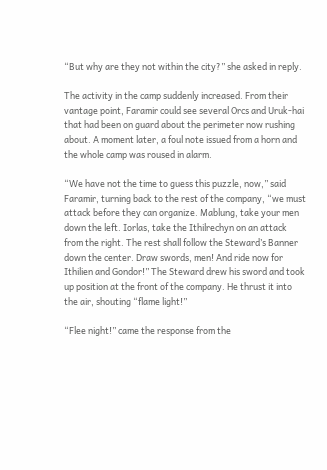“But why are they not within the city?” she asked in reply.

The activity in the camp suddenly increased. From their vantage point, Faramir could see several Orcs and Uruk-hai that had been on guard about the perimeter now rushing about. A moment later, a foul note issued from a horn and the whole camp was roused in alarm.

“We have not the time to guess this puzzle, now,” said Faramir, turning back to the rest of the company, “we must attack before they can organize. Mablung, take your men down the left. Iorlas, take the Ithilrechyn on an attack from the right. The rest shall follow the Steward’s Banner down the center. Draw swords, men! And ride now for Ithilien and Gondor!” The Steward drew his sword and took up position at the front of the company. He thrust it into the air, shouting “flame light!”

“Flee night!” came the response from the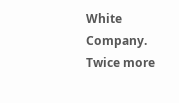White Company. Twice more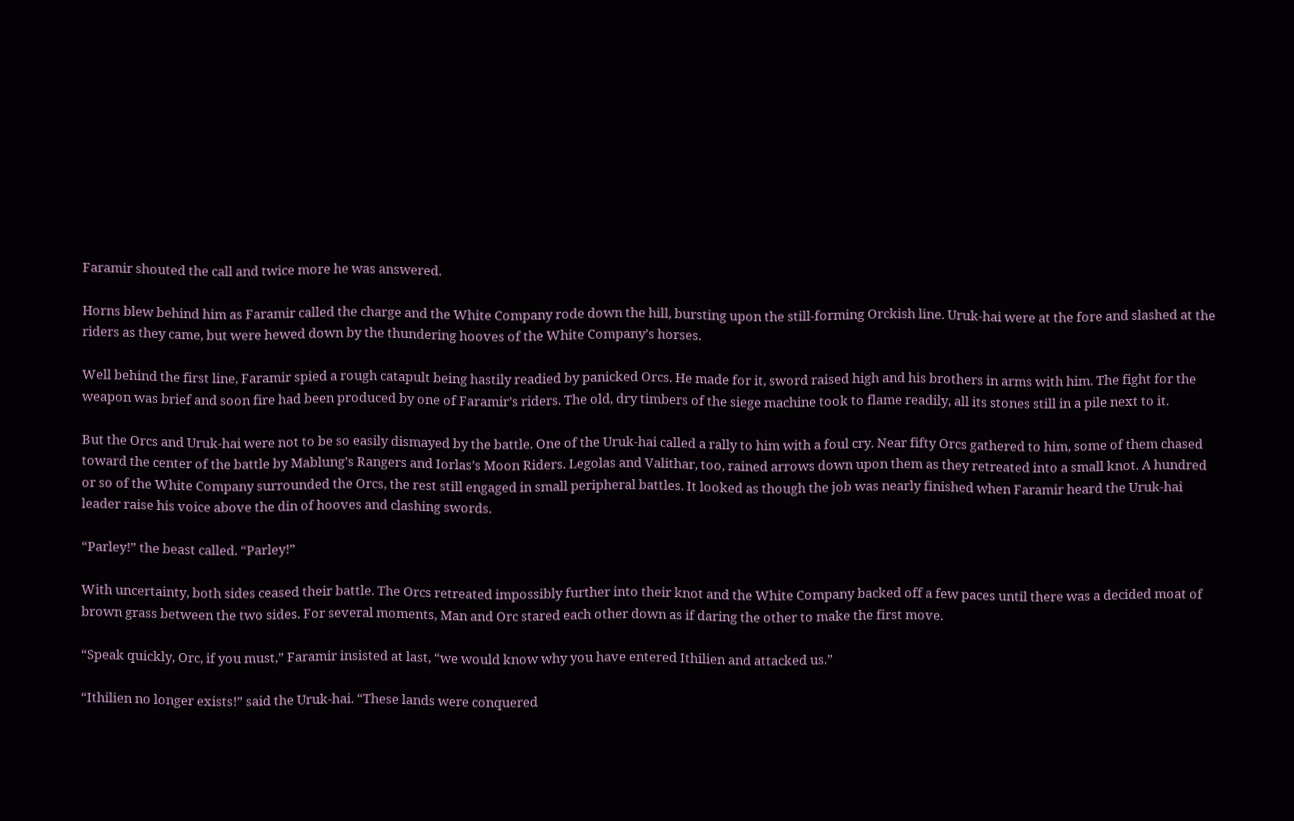Faramir shouted the call and twice more he was answered.

Horns blew behind him as Faramir called the charge and the White Company rode down the hill, bursting upon the still-forming Orckish line. Uruk-hai were at the fore and slashed at the riders as they came, but were hewed down by the thundering hooves of the White Company’s horses.

Well behind the first line, Faramir spied a rough catapult being hastily readied by panicked Orcs. He made for it, sword raised high and his brothers in arms with him. The fight for the weapon was brief and soon fire had been produced by one of Faramir’s riders. The old, dry timbers of the siege machine took to flame readily, all its stones still in a pile next to it.

But the Orcs and Uruk-hai were not to be so easily dismayed by the battle. One of the Uruk-hai called a rally to him with a foul cry. Near fifty Orcs gathered to him, some of them chased toward the center of the battle by Mablung’s Rangers and Iorlas’s Moon Riders. Legolas and Valithar, too, rained arrows down upon them as they retreated into a small knot. A hundred or so of the White Company surrounded the Orcs, the rest still engaged in small peripheral battles. It looked as though the job was nearly finished when Faramir heard the Uruk-hai leader raise his voice above the din of hooves and clashing swords.

“Parley!” the beast called. “Parley!”

With uncertainty, both sides ceased their battle. The Orcs retreated impossibly further into their knot and the White Company backed off a few paces until there was a decided moat of brown grass between the two sides. For several moments, Man and Orc stared each other down as if daring the other to make the first move.

“Speak quickly, Orc, if you must,” Faramir insisted at last, “we would know why you have entered Ithilien and attacked us.”

“Ithilien no longer exists!” said the Uruk-hai. “These lands were conquered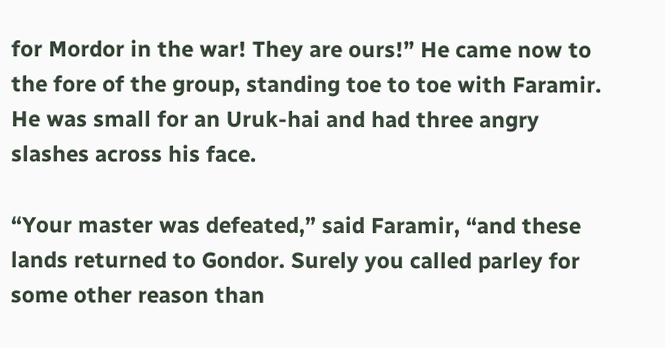for Mordor in the war! They are ours!” He came now to the fore of the group, standing toe to toe with Faramir. He was small for an Uruk-hai and had three angry slashes across his face.

“Your master was defeated,” said Faramir, “and these lands returned to Gondor. Surely you called parley for some other reason than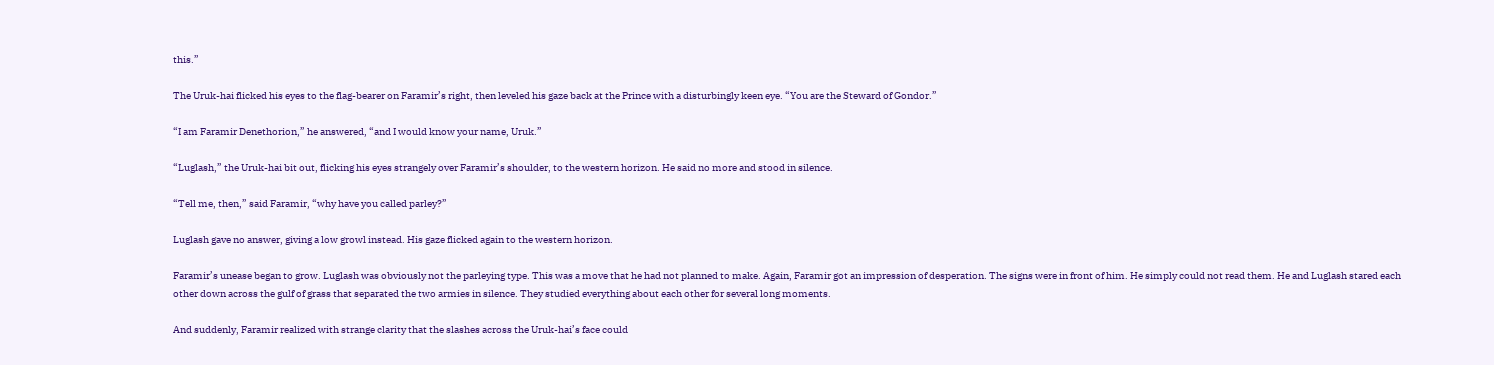this.”

The Uruk-hai flicked his eyes to the flag-bearer on Faramir’s right, then leveled his gaze back at the Prince with a disturbingly keen eye. “You are the Steward of Gondor.”

“I am Faramir Denethorion,” he answered, “and I would know your name, Uruk.”

“Luglash,” the Uruk-hai bit out, flicking his eyes strangely over Faramir’s shoulder, to the western horizon. He said no more and stood in silence.

“Tell me, then,” said Faramir, “why have you called parley?”

Luglash gave no answer, giving a low growl instead. His gaze flicked again to the western horizon.

Faramir’s unease began to grow. Luglash was obviously not the parleying type. This was a move that he had not planned to make. Again, Faramir got an impression of desperation. The signs were in front of him. He simply could not read them. He and Luglash stared each other down across the gulf of grass that separated the two armies in silence. They studied everything about each other for several long moments.

And suddenly, Faramir realized with strange clarity that the slashes across the Uruk-hai’s face could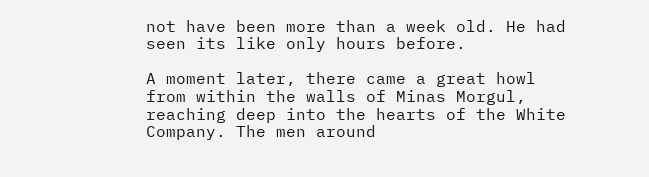not have been more than a week old. He had seen its like only hours before.

A moment later, there came a great howl from within the walls of Minas Morgul, reaching deep into the hearts of the White Company. The men around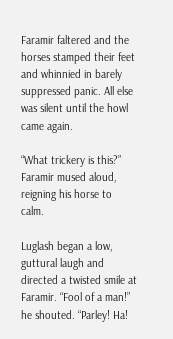Faramir faltered and the horses stamped their feet and whinnied in barely suppressed panic. All else was silent until the howl came again.

“What trickery is this?” Faramir mused aloud, reigning his horse to calm.

Luglash began a low, guttural laugh and directed a twisted smile at Faramir. “Fool of a man!” he shouted. “Parley! Ha!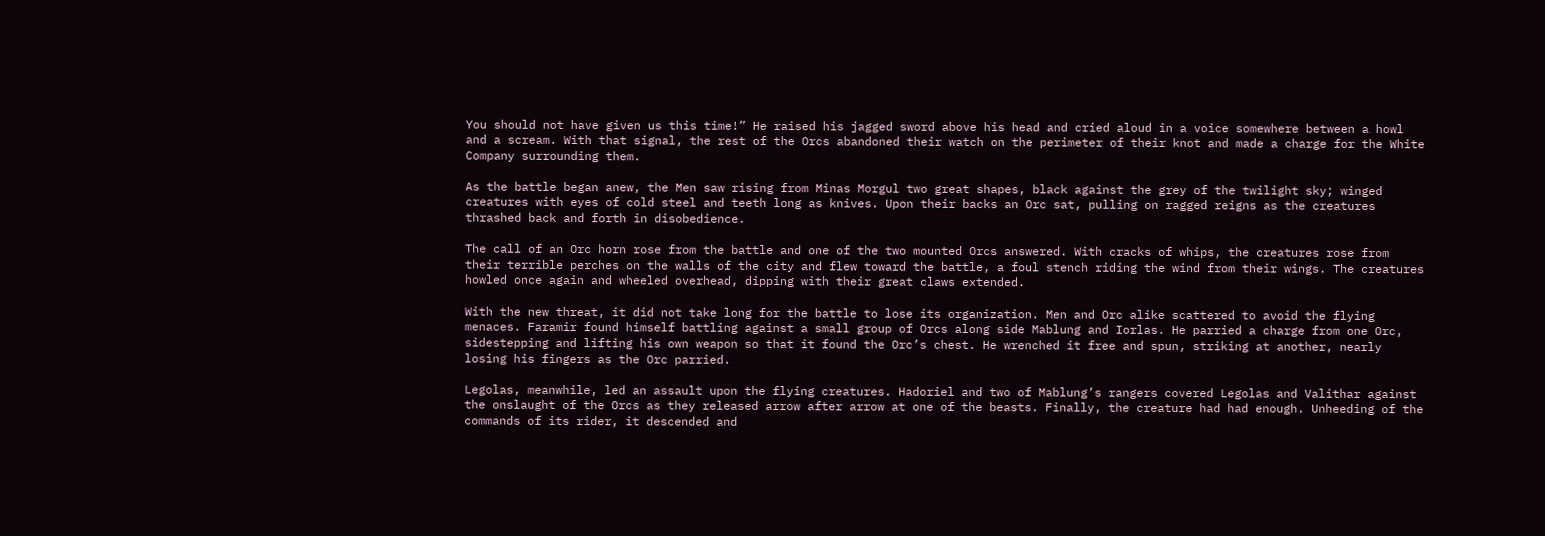You should not have given us this time!” He raised his jagged sword above his head and cried aloud in a voice somewhere between a howl and a scream. With that signal, the rest of the Orcs abandoned their watch on the perimeter of their knot and made a charge for the White Company surrounding them.

As the battle began anew, the Men saw rising from Minas Morgul two great shapes, black against the grey of the twilight sky; winged creatures with eyes of cold steel and teeth long as knives. Upon their backs an Orc sat, pulling on ragged reigns as the creatures thrashed back and forth in disobedience.

The call of an Orc horn rose from the battle and one of the two mounted Orcs answered. With cracks of whips, the creatures rose from their terrible perches on the walls of the city and flew toward the battle, a foul stench riding the wind from their wings. The creatures howled once again and wheeled overhead, dipping with their great claws extended.

With the new threat, it did not take long for the battle to lose its organization. Men and Orc alike scattered to avoid the flying menaces. Faramir found himself battling against a small group of Orcs along side Mablung and Iorlas. He parried a charge from one Orc, sidestepping and lifting his own weapon so that it found the Orc’s chest. He wrenched it free and spun, striking at another, nearly losing his fingers as the Orc parried.

Legolas, meanwhile, led an assault upon the flying creatures. Hadoriel and two of Mablung’s rangers covered Legolas and Valithar against the onslaught of the Orcs as they released arrow after arrow at one of the beasts. Finally, the creature had had enough. Unheeding of the commands of its rider, it descended and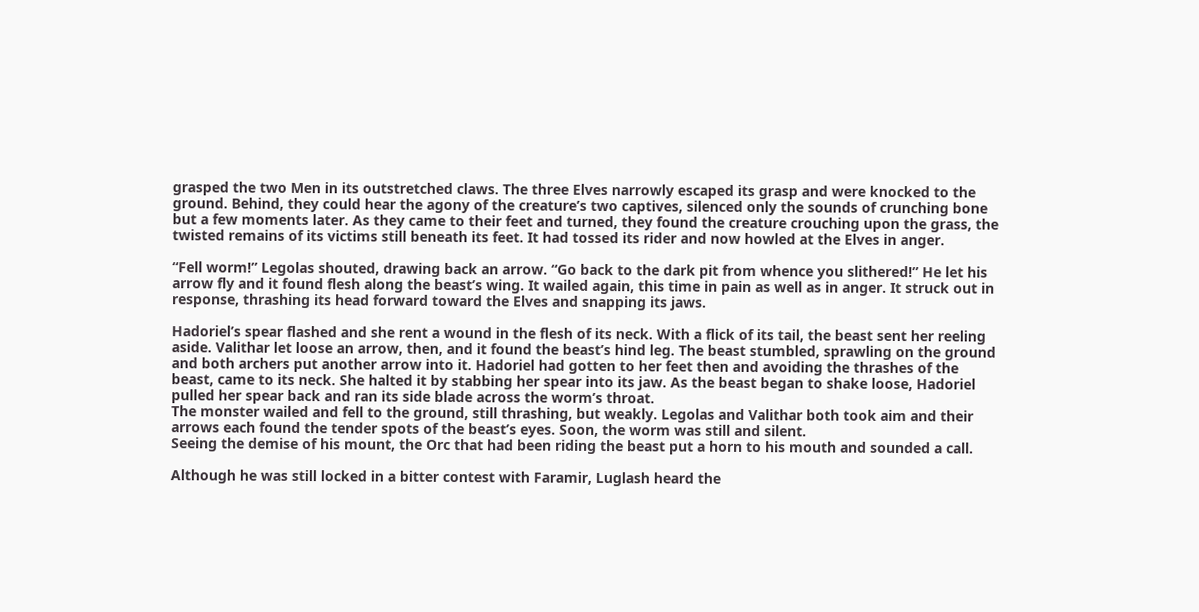grasped the two Men in its outstretched claws. The three Elves narrowly escaped its grasp and were knocked to the ground. Behind, they could hear the agony of the creature’s two captives, silenced only the sounds of crunching bone but a few moments later. As they came to their feet and turned, they found the creature crouching upon the grass, the twisted remains of its victims still beneath its feet. It had tossed its rider and now howled at the Elves in anger.

“Fell worm!” Legolas shouted, drawing back an arrow. “Go back to the dark pit from whence you slithered!” He let his arrow fly and it found flesh along the beast’s wing. It wailed again, this time in pain as well as in anger. It struck out in response, thrashing its head forward toward the Elves and snapping its jaws.

Hadoriel’s spear flashed and she rent a wound in the flesh of its neck. With a flick of its tail, the beast sent her reeling aside. Valithar let loose an arrow, then, and it found the beast’s hind leg. The beast stumbled, sprawling on the ground and both archers put another arrow into it. Hadoriel had gotten to her feet then and avoiding the thrashes of the beast, came to its neck. She halted it by stabbing her spear into its jaw. As the beast began to shake loose, Hadoriel pulled her spear back and ran its side blade across the worm’s throat.
The monster wailed and fell to the ground, still thrashing, but weakly. Legolas and Valithar both took aim and their arrows each found the tender spots of the beast’s eyes. Soon, the worm was still and silent.
Seeing the demise of his mount, the Orc that had been riding the beast put a horn to his mouth and sounded a call.

Although he was still locked in a bitter contest with Faramir, Luglash heard the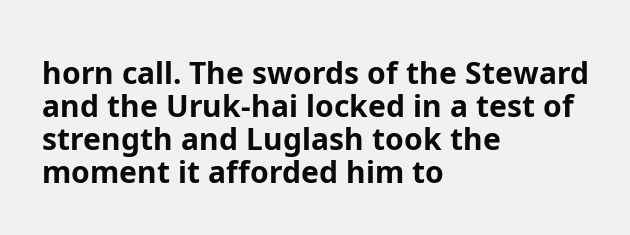horn call. The swords of the Steward and the Uruk-hai locked in a test of strength and Luglash took the moment it afforded him to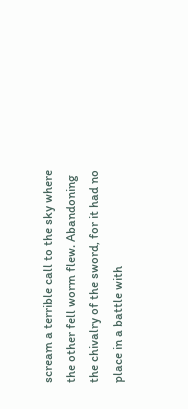scream a terrible call to the sky where the other fell worm flew. Abandoning the chivalry of the sword, for it had no place in a battle with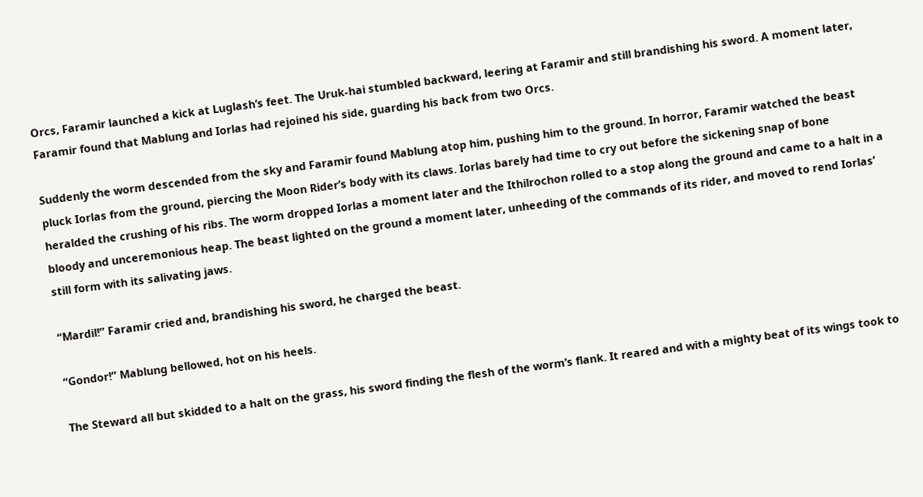Orcs, Faramir launched a kick at Luglash’s feet. The Uruk-hai stumbled backward, leering at Faramir and still brandishing his sword. A moment later, Faramir found that Mablung and Iorlas had rejoined his side, guarding his back from two Orcs.

Suddenly the worm descended from the sky and Faramir found Mablung atop him, pushing him to the ground. In horror, Faramir watched the beast pluck Iorlas from the ground, piercing the Moon Rider’s body with its claws. Iorlas barely had time to cry out before the sickening snap of bone heralded the crushing of his ribs. The worm dropped Iorlas a moment later and the Ithilrochon rolled to a stop along the ground and came to a halt in a bloody and unceremonious heap. The beast lighted on the ground a moment later, unheeding of the commands of its rider, and moved to rend Iorlas’ still form with its salivating jaws.

“Mardil!” Faramir cried and, brandishing his sword, he charged the beast.

“Gondor!” Mablung bellowed, hot on his heels.

The Steward all but skidded to a halt on the grass, his sword finding the flesh of the worm’s flank. It reared and with a mighty beat of its wings took to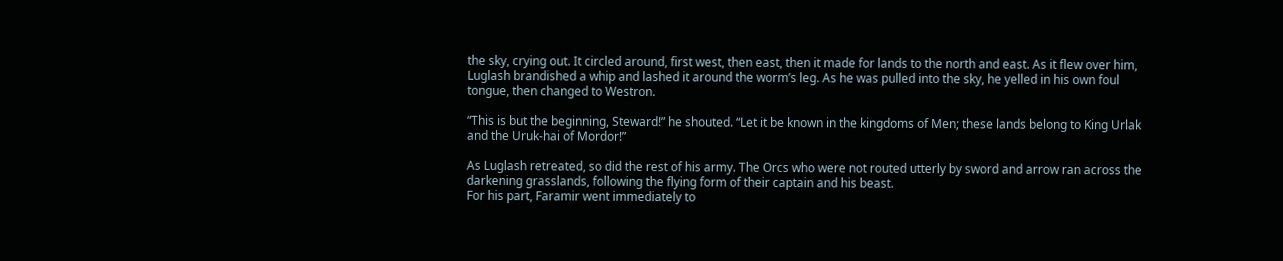the sky, crying out. It circled around, first west, then east, then it made for lands to the north and east. As it flew over him, Luglash brandished a whip and lashed it around the worm’s leg. As he was pulled into the sky, he yelled in his own foul tongue, then changed to Westron.

“This is but the beginning, Steward!” he shouted. “Let it be known in the kingdoms of Men; these lands belong to King Urlak and the Uruk-hai of Mordor!”

As Luglash retreated, so did the rest of his army. The Orcs who were not routed utterly by sword and arrow ran across the darkening grasslands, following the flying form of their captain and his beast.
For his part, Faramir went immediately to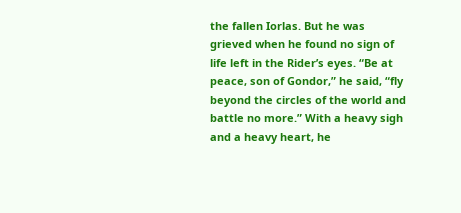the fallen Iorlas. But he was grieved when he found no sign of life left in the Rider’s eyes. “Be at peace, son of Gondor,” he said, “fly beyond the circles of the world and battle no more.” With a heavy sigh and a heavy heart, he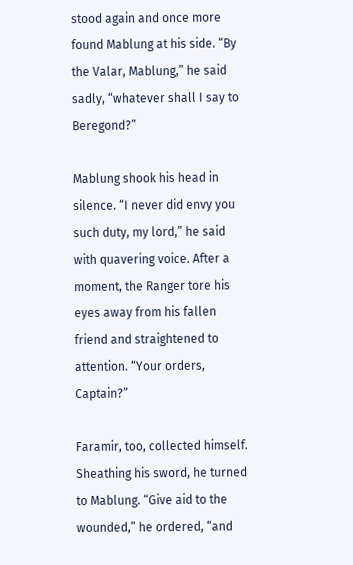stood again and once more found Mablung at his side. “By the Valar, Mablung,” he said sadly, “whatever shall I say to Beregond?”

Mablung shook his head in silence. “I never did envy you such duty, my lord,” he said with quavering voice. After a moment, the Ranger tore his eyes away from his fallen friend and straightened to attention. “Your orders, Captain?”

Faramir, too, collected himself. Sheathing his sword, he turned to Mablung. “Give aid to the wounded,” he ordered, “and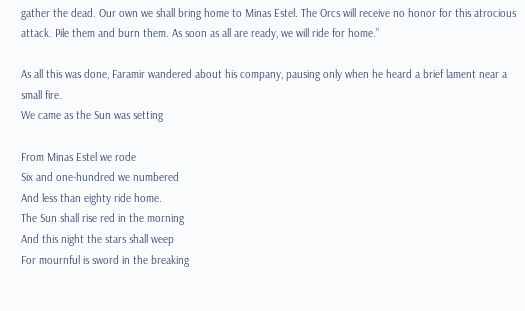gather the dead. Our own we shall bring home to Minas Estel. The Orcs will receive no honor for this atrocious attack. Pile them and burn them. As soon as all are ready, we will ride for home.”

As all this was done, Faramir wandered about his company, pausing only when he heard a brief lament near a small fire.
We came as the Sun was setting

From Minas Estel we rode
Six and one-hundred we numbered
And less than eighty ride home.
The Sun shall rise red in the morning
And this night the stars shall weep
For mournful is sword in the breaking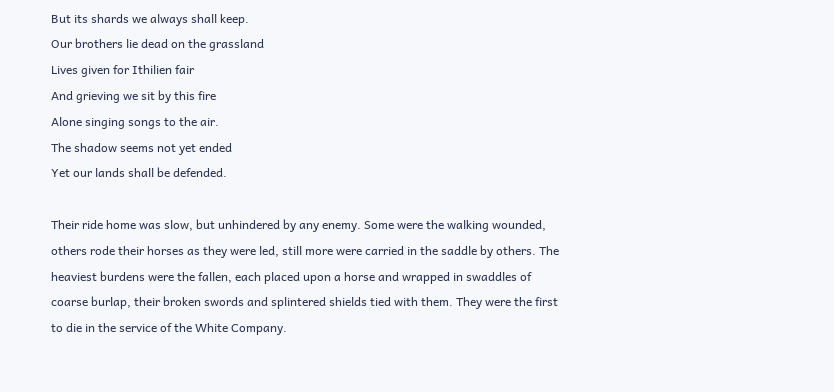But its shards we always shall keep.
Our brothers lie dead on the grassland
Lives given for Ithilien fair
And grieving we sit by this fire
Alone singing songs to the air.
The shadow seems not yet ended
Yet our lands shall be defended.

Their ride home was slow, but unhindered by any enemy. Some were the walking wounded, others rode their horses as they were led, still more were carried in the saddle by others. The heaviest burdens were the fallen, each placed upon a horse and wrapped in swaddles of coarse burlap, their broken swords and splintered shields tied with them. They were the first to die in the service of the White Company.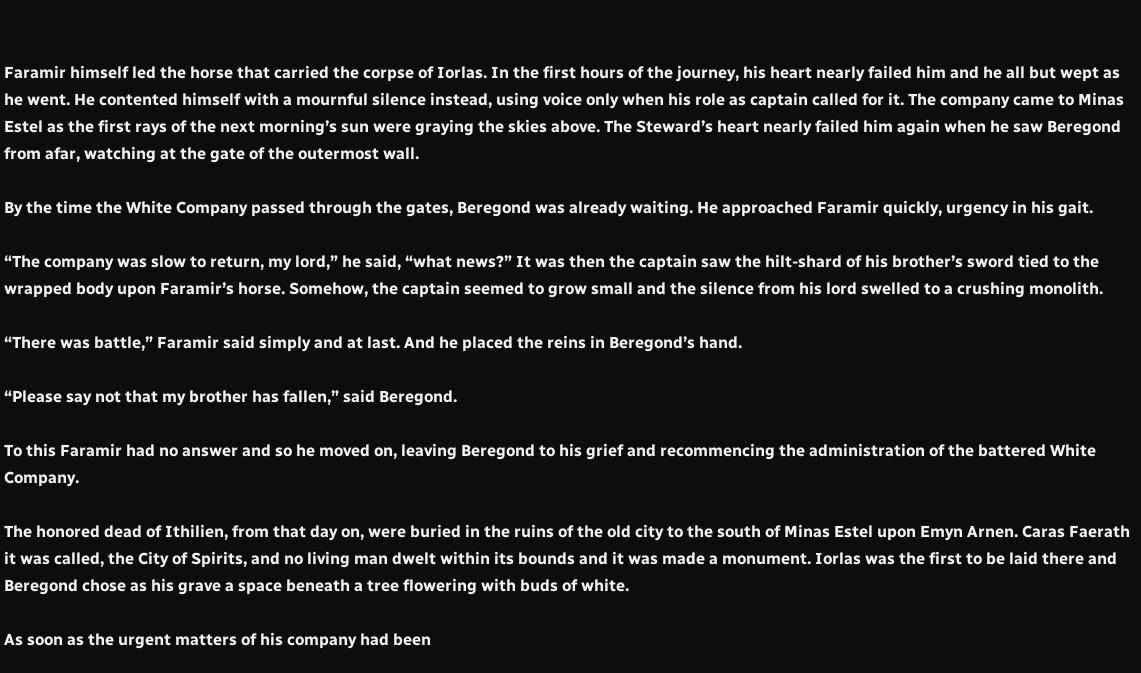Faramir himself led the horse that carried the corpse of Iorlas. In the first hours of the journey, his heart nearly failed him and he all but wept as he went. He contented himself with a mournful silence instead, using voice only when his role as captain called for it. The company came to Minas Estel as the first rays of the next morning’s sun were graying the skies above. The Steward’s heart nearly failed him again when he saw Beregond from afar, watching at the gate of the outermost wall.

By the time the White Company passed through the gates, Beregond was already waiting. He approached Faramir quickly, urgency in his gait.

“The company was slow to return, my lord,” he said, “what news?” It was then the captain saw the hilt-shard of his brother’s sword tied to the wrapped body upon Faramir’s horse. Somehow, the captain seemed to grow small and the silence from his lord swelled to a crushing monolith.

“There was battle,” Faramir said simply and at last. And he placed the reins in Beregond’s hand.

“Please say not that my brother has fallen,” said Beregond.

To this Faramir had no answer and so he moved on, leaving Beregond to his grief and recommencing the administration of the battered White Company.

The honored dead of Ithilien, from that day on, were buried in the ruins of the old city to the south of Minas Estel upon Emyn Arnen. Caras Faerath it was called, the City of Spirits, and no living man dwelt within its bounds and it was made a monument. Iorlas was the first to be laid there and Beregond chose as his grave a space beneath a tree flowering with buds of white.

As soon as the urgent matters of his company had been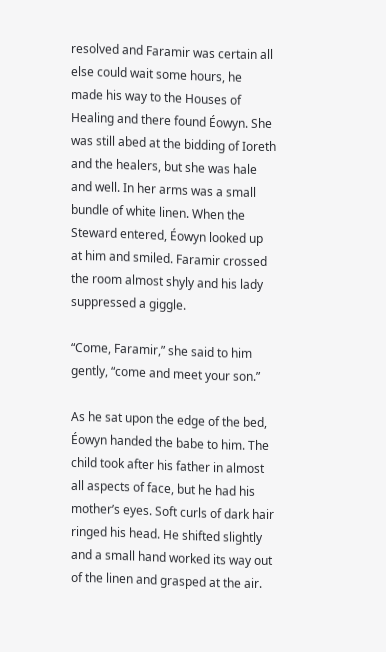resolved and Faramir was certain all else could wait some hours, he made his way to the Houses of Healing and there found Éowyn. She was still abed at the bidding of Ioreth and the healers, but she was hale and well. In her arms was a small bundle of white linen. When the Steward entered, Éowyn looked up at him and smiled. Faramir crossed the room almost shyly and his lady suppressed a giggle.

“Come, Faramir,” she said to him gently, “come and meet your son.”

As he sat upon the edge of the bed, Éowyn handed the babe to him. The child took after his father in almost all aspects of face, but he had his mother’s eyes. Soft curls of dark hair ringed his head. He shifted slightly and a small hand worked its way out of the linen and grasped at the air.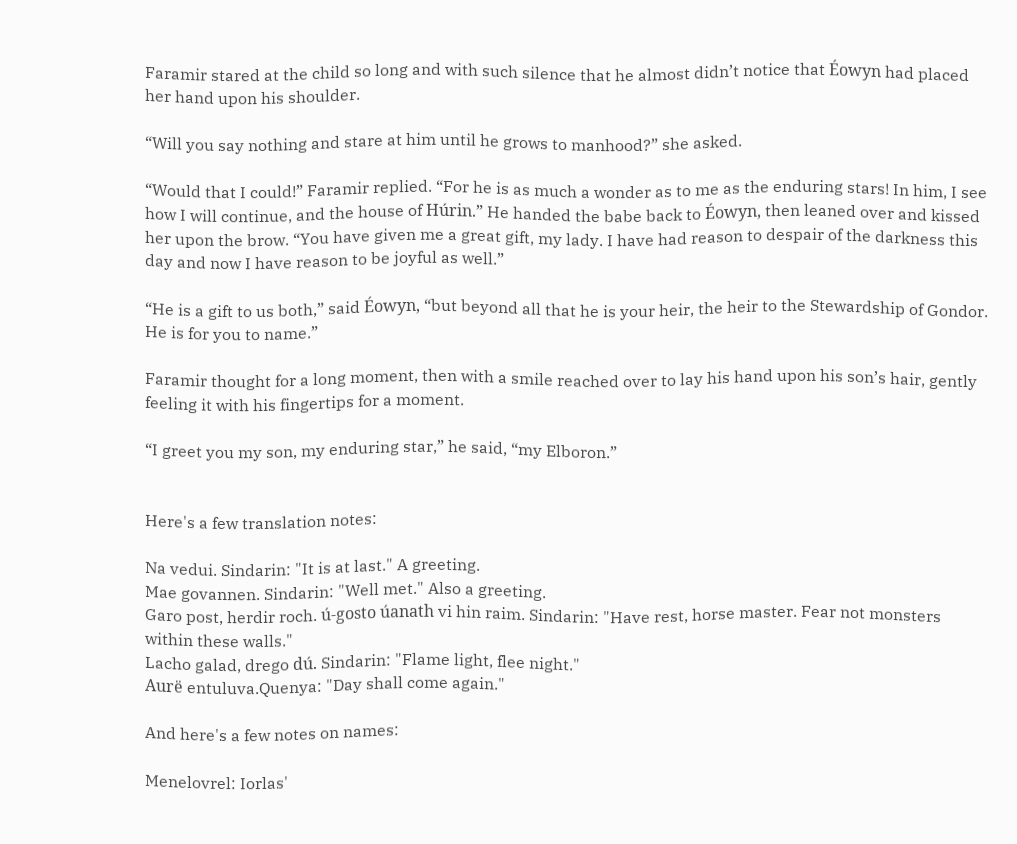Faramir stared at the child so long and with such silence that he almost didn’t notice that Éowyn had placed her hand upon his shoulder.

“Will you say nothing and stare at him until he grows to manhood?” she asked.

“Would that I could!” Faramir replied. “For he is as much a wonder as to me as the enduring stars! In him, I see how I will continue, and the house of Húrin.” He handed the babe back to Éowyn, then leaned over and kissed her upon the brow. “You have given me a great gift, my lady. I have had reason to despair of the darkness this day and now I have reason to be joyful as well.”

“He is a gift to us both,” said Éowyn, “but beyond all that he is your heir, the heir to the Stewardship of Gondor. He is for you to name.”

Faramir thought for a long moment, then with a smile reached over to lay his hand upon his son’s hair, gently feeling it with his fingertips for a moment.

“I greet you my son, my enduring star,” he said, “my Elboron.”


Here's a few translation notes:

Na vedui. Sindarin: "It is at last." A greeting.
Mae govannen. Sindarin: "Well met." Also a greeting.
Garo post, herdir roch. ú-gosto úanath vi hin raim. Sindarin: "Have rest, horse master. Fear not monsters within these walls."
Lacho galad, drego dú. Sindarin: "Flame light, flee night."
Aurë entuluva.Quenya: "Day shall come again."

And here's a few notes on names:

Menelovrel: Iorlas'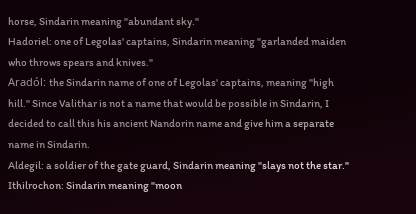horse, Sindarin meaning "abundant sky."
Hadoriel: one of Legolas' captains, Sindarin meaning "garlanded maiden who throws spears and knives."
Aradól: the Sindarin name of one of Legolas' captains, meaning "high hill." Since Valithar is not a name that would be possible in Sindarin, I decided to call this his ancient Nandorin name and give him a separate name in Sindarin.
Aldegil: a soldier of the gate guard, Sindarin meaning "slays not the star."
Ithilrochon: Sindarin meaning "moon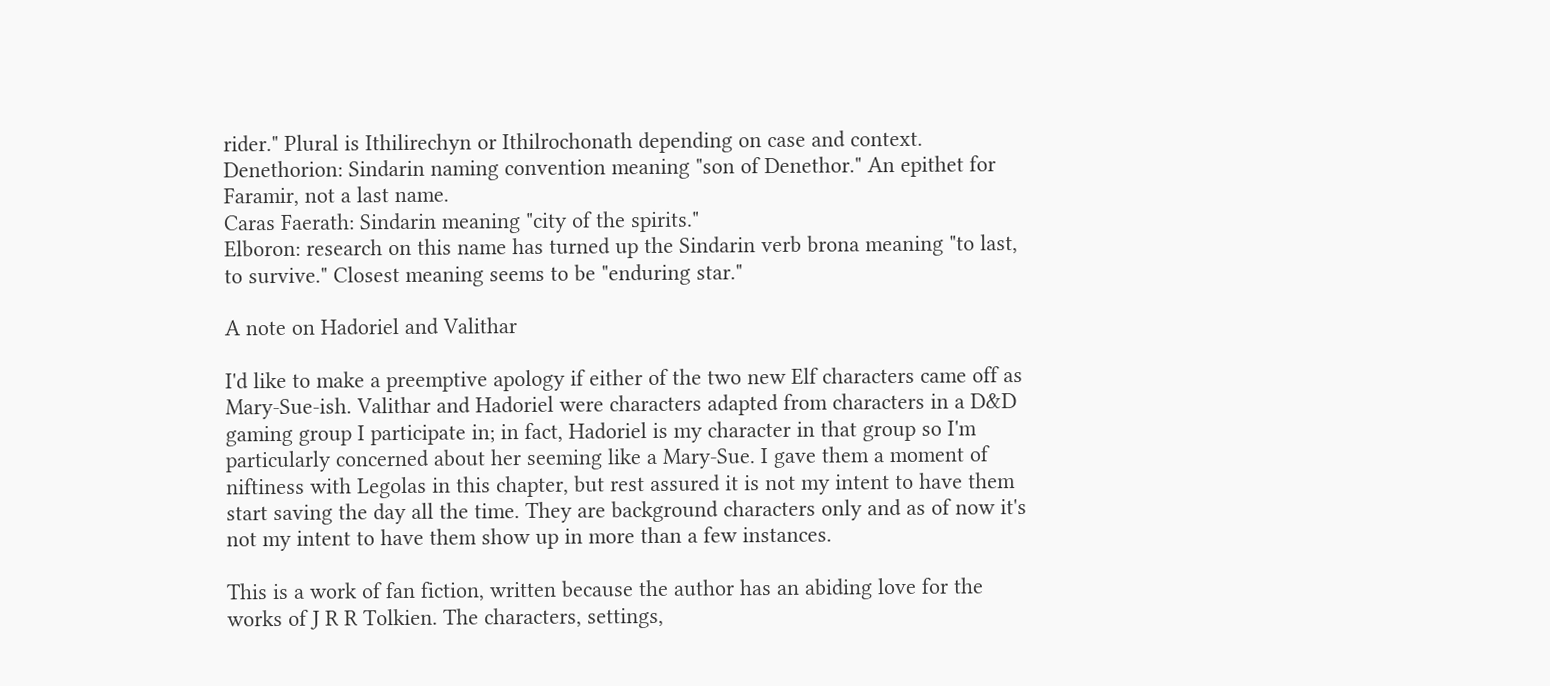rider." Plural is Ithilirechyn or Ithilrochonath depending on case and context.
Denethorion: Sindarin naming convention meaning "son of Denethor." An epithet for Faramir, not a last name.
Caras Faerath: Sindarin meaning "city of the spirits."
Elboron: research on this name has turned up the Sindarin verb brona meaning "to last, to survive." Closest meaning seems to be "enduring star."

A note on Hadoriel and Valithar

I'd like to make a preemptive apology if either of the two new Elf characters came off as Mary-Sue-ish. Valithar and Hadoriel were characters adapted from characters in a D&D gaming group I participate in; in fact, Hadoriel is my character in that group so I'm particularly concerned about her seeming like a Mary-Sue. I gave them a moment of niftiness with Legolas in this chapter, but rest assured it is not my intent to have them start saving the day all the time. They are background characters only and as of now it's not my intent to have them show up in more than a few instances.

This is a work of fan fiction, written because the author has an abiding love for the works of J R R Tolkien. The characters, settings,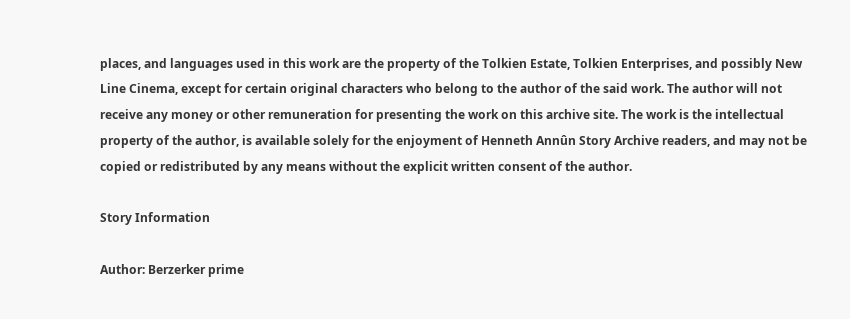places, and languages used in this work are the property of the Tolkien Estate, Tolkien Enterprises, and possibly New Line Cinema, except for certain original characters who belong to the author of the said work. The author will not receive any money or other remuneration for presenting the work on this archive site. The work is the intellectual property of the author, is available solely for the enjoyment of Henneth Annûn Story Archive readers, and may not be copied or redistributed by any means without the explicit written consent of the author.

Story Information

Author: Berzerker prime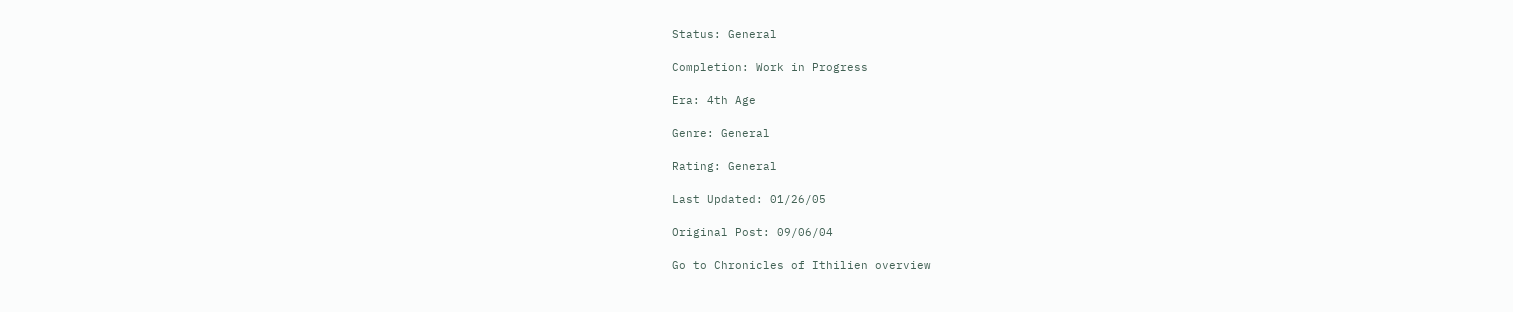Status: General

Completion: Work in Progress

Era: 4th Age

Genre: General

Rating: General

Last Updated: 01/26/05

Original Post: 09/06/04

Go to Chronicles of Ithilien overview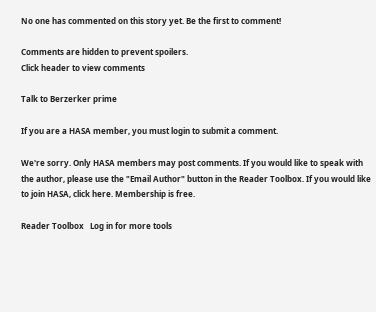No one has commented on this story yet. Be the first to comment!

Comments are hidden to prevent spoilers.
Click header to view comments

Talk to Berzerker prime

If you are a HASA member, you must login to submit a comment.

We're sorry. Only HASA members may post comments. If you would like to speak with the author, please use the "Email Author" button in the Reader Toolbox. If you would like to join HASA, click here. Membership is free.

Reader Toolbox   Log in for more tools